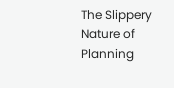The Slippery Nature of Planning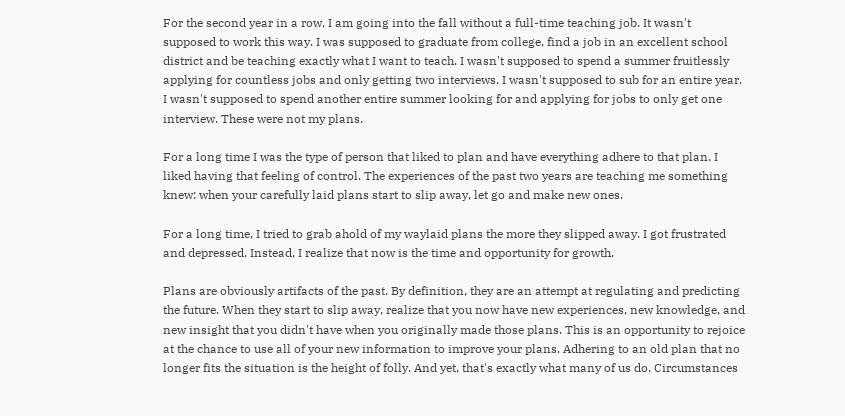For the second year in a row, I am going into the fall without a full-time teaching job. It wasn't supposed to work this way. I was supposed to graduate from college, find a job in an excellent school district and be teaching exactly what I want to teach. I wasn't supposed to spend a summer fruitlessly applying for countless jobs and only getting two interviews. I wasn't supposed to sub for an entire year. I wasn't supposed to spend another entire summer looking for and applying for jobs to only get one interview. These were not my plans.

For a long time I was the type of person that liked to plan and have everything adhere to that plan. I liked having that feeling of control. The experiences of the past two years are teaching me something knew: when your carefully laid plans start to slip away, let go and make new ones.

For a long time, I tried to grab ahold of my waylaid plans the more they slipped away. I got frustrated and depressed. Instead, I realize that now is the time and opportunity for growth.

Plans are obviously artifacts of the past. By definition, they are an attempt at regulating and predicting the future. When they start to slip away, realize that you now have new experiences, new knowledge, and new insight that you didn't have when you originally made those plans. This is an opportunity to rejoice at the chance to use all of your new information to improve your plans. Adhering to an old plan that no longer fits the situation is the height of folly. And yet, that's exactly what many of us do. Circumstances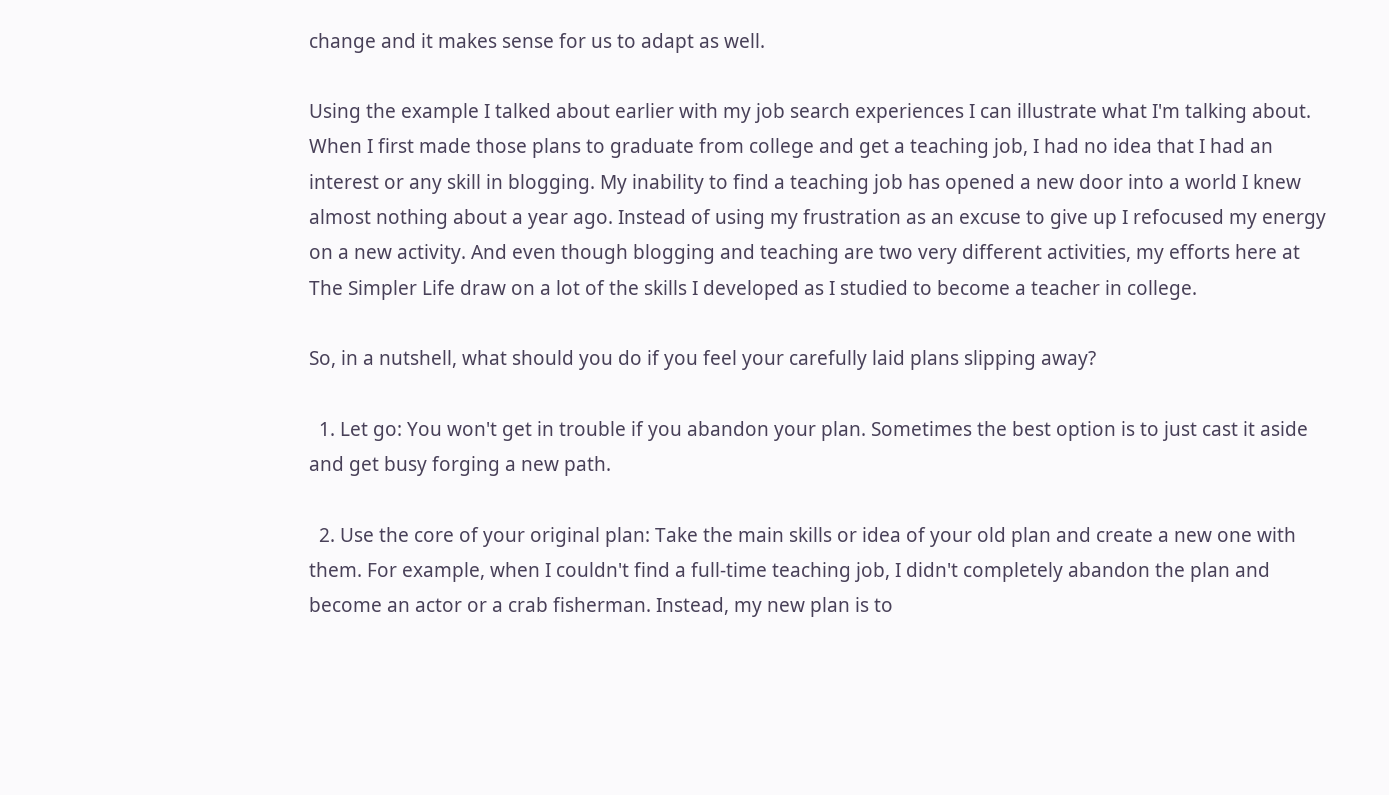change and it makes sense for us to adapt as well.

Using the example I talked about earlier with my job search experiences I can illustrate what I'm talking about. When I first made those plans to graduate from college and get a teaching job, I had no idea that I had an interest or any skill in blogging. My inability to find a teaching job has opened a new door into a world I knew almost nothing about a year ago. Instead of using my frustration as an excuse to give up I refocused my energy on a new activity. And even though blogging and teaching are two very different activities, my efforts here at The Simpler Life draw on a lot of the skills I developed as I studied to become a teacher in college.

So, in a nutshell, what should you do if you feel your carefully laid plans slipping away?

  1. Let go: You won't get in trouble if you abandon your plan. Sometimes the best option is to just cast it aside and get busy forging a new path.

  2. Use the core of your original plan: Take the main skills or idea of your old plan and create a new one with them. For example, when I couldn't find a full-time teaching job, I didn't completely abandon the plan and become an actor or a crab fisherman. Instead, my new plan is to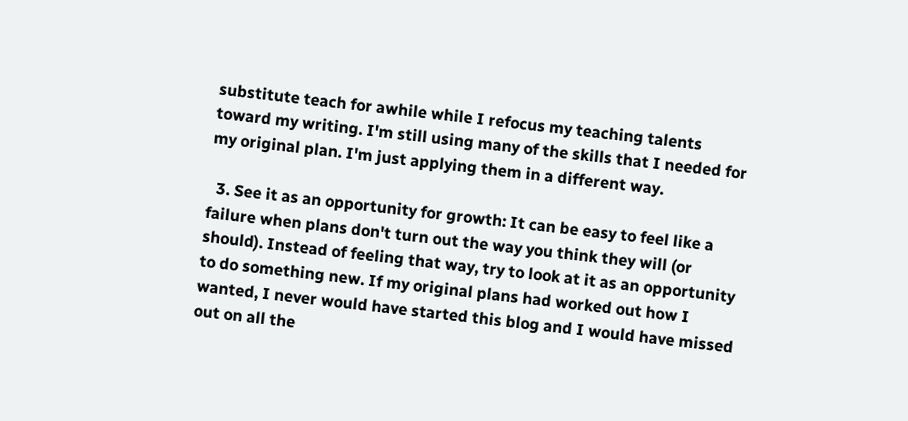substitute teach for awhile while I refocus my teaching talents toward my writing. I'm still using many of the skills that I needed for my original plan. I'm just applying them in a different way.

  3. See it as an opportunity for growth: It can be easy to feel like a failure when plans don't turn out the way you think they will (or should). Instead of feeling that way, try to look at it as an opportunity to do something new. If my original plans had worked out how I wanted, I never would have started this blog and I would have missed out on all the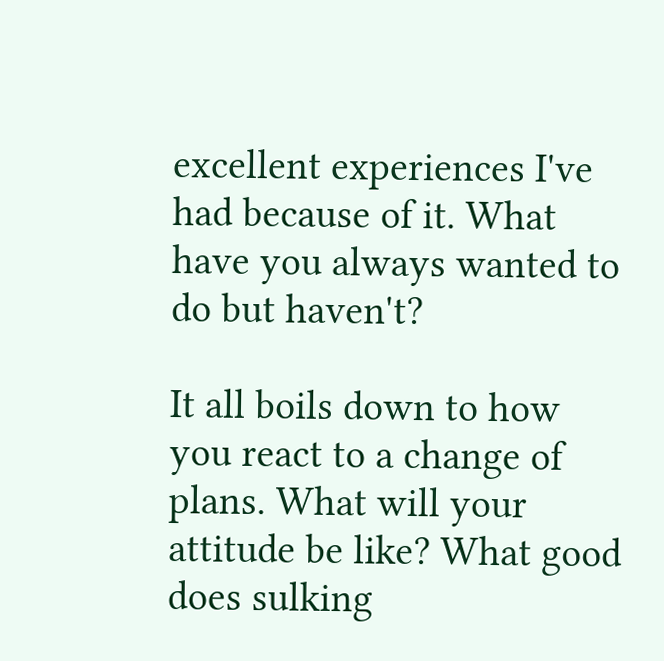excellent experiences I've had because of it. What have you always wanted to do but haven't?

It all boils down to how you react to a change of plans. What will your attitude be like? What good does sulking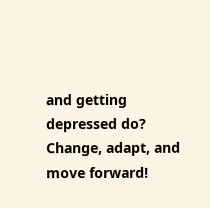and getting depressed do? Change, adapt, and move forward!